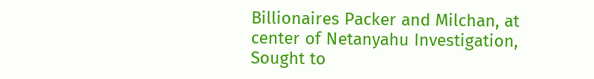Billionaires Packer and Milchan, at center of Netanyahu Investigation, Sought to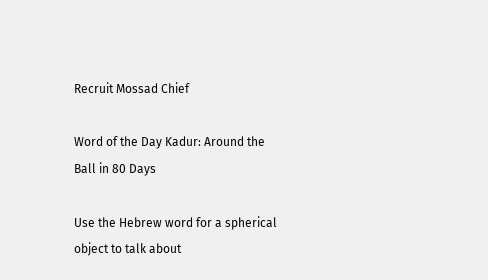Recruit Mossad Chief

Word of the Day Kadur: Around the Ball in 80 Days

Use the Hebrew word for a spherical object to talk about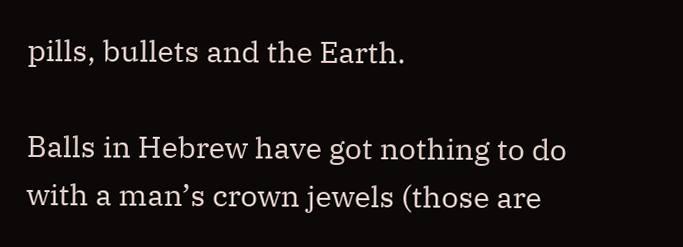pills, bullets and the Earth.

Balls in Hebrew have got nothing to do with a man’s crown jewels (those are